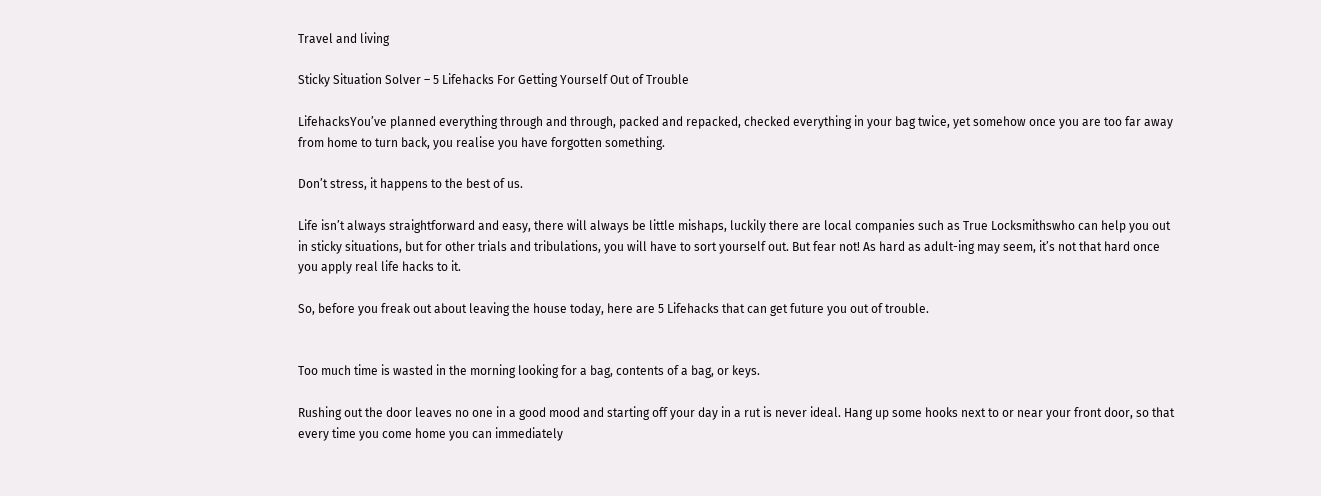Travel and living

Sticky Situation Solver – 5 Lifehacks For Getting Yourself Out of Trouble

LifehacksYou’ve planned everything through and through, packed and repacked, checked everything in your bag twice, yet somehow once you are too far away from home to turn back, you realise you have forgotten something.

Don’t stress, it happens to the best of us.

Life isn’t always straightforward and easy, there will always be little mishaps, luckily there are local companies such as True Locksmithswho can help you out in sticky situations, but for other trials and tribulations, you will have to sort yourself out. But fear not! As hard as adult-ing may seem, it’s not that hard once you apply real life hacks to it.

So, before you freak out about leaving the house today, here are 5 Lifehacks that can get future you out of trouble.


Too much time is wasted in the morning looking for a bag, contents of a bag, or keys.

Rushing out the door leaves no one in a good mood and starting off your day in a rut is never ideal. Hang up some hooks next to or near your front door, so that every time you come home you can immediately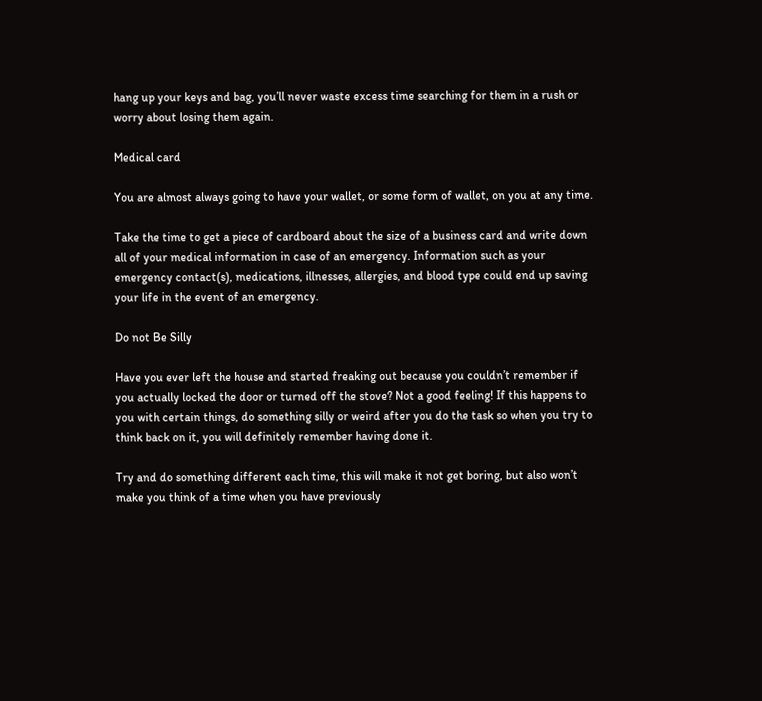hang up your keys and bag, you’ll never waste excess time searching for them in a rush or worry about losing them again.

Medical card

You are almost always going to have your wallet, or some form of wallet, on you at any time.

Take the time to get a piece of cardboard about the size of a business card and write down all of your medical information in case of an emergency. Information such as your emergency contact(s), medications, illnesses, allergies, and blood type could end up saving your life in the event of an emergency.

Do not Be Silly

Have you ever left the house and started freaking out because you couldn’t remember if you actually locked the door or turned off the stove? Not a good feeling! If this happens to you with certain things, do something silly or weird after you do the task so when you try to think back on it, you will definitely remember having done it.

Try and do something different each time, this will make it not get boring, but also won’t make you think of a time when you have previously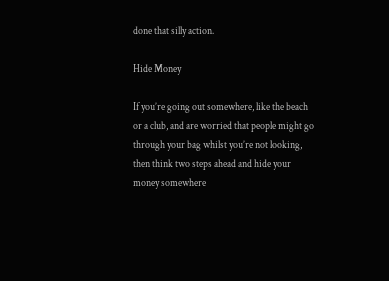done that silly action.

Hide Money

If you’re going out somewhere, like the beach or a club, and are worried that people might go through your bag whilst you’re not looking, then think two steps ahead and hide your money somewhere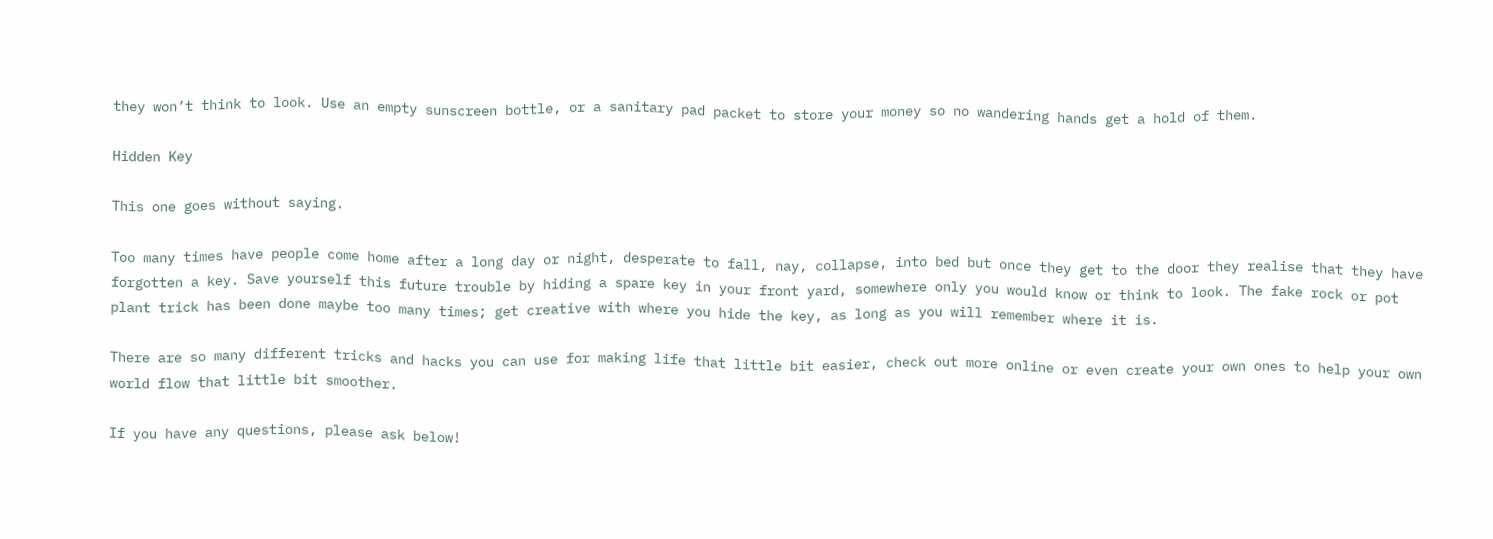they won’t think to look. Use an empty sunscreen bottle, or a sanitary pad packet to store your money so no wandering hands get a hold of them.

Hidden Key

This one goes without saying.

Too many times have people come home after a long day or night, desperate to fall, nay, collapse, into bed but once they get to the door they realise that they have forgotten a key. Save yourself this future trouble by hiding a spare key in your front yard, somewhere only you would know or think to look. The fake rock or pot plant trick has been done maybe too many times; get creative with where you hide the key, as long as you will remember where it is.

There are so many different tricks and hacks you can use for making life that little bit easier, check out more online or even create your own ones to help your own world flow that little bit smoother.

If you have any questions, please ask below!